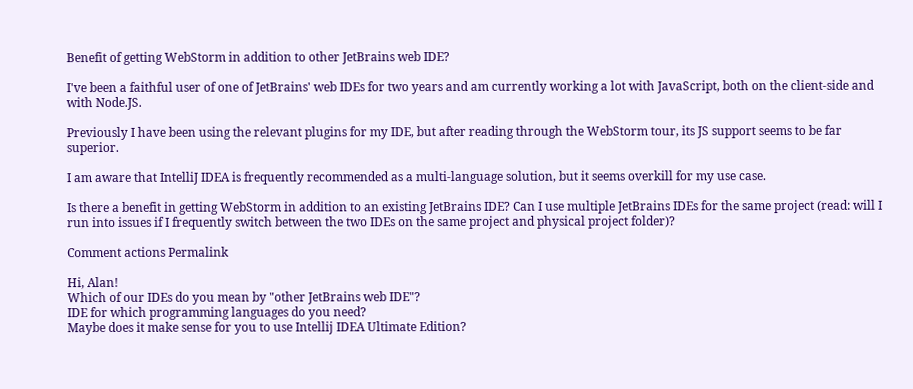Benefit of getting WebStorm in addition to other JetBrains web IDE?

I've been a faithful user of one of JetBrains' web IDEs for two years and am currently working a lot with JavaScript, both on the client-side and with Node.JS.

Previously I have been using the relevant plugins for my IDE, but after reading through the WebStorm tour, its JS support seems to be far superior.

I am aware that IntelliJ IDEA is frequently recommended as a multi-language solution, but it seems overkill for my use case.

Is there a benefit in getting WebStorm in addition to an existing JetBrains IDE? Can I use multiple JetBrains IDEs for the same project (read: will I run into issues if I frequently switch between the two IDEs on the same project and physical project folder)?

Comment actions Permalink

Hi, Alan!
Which of our IDEs do you mean by "other JetBrains web IDE"?
IDE for which programming languages do you need?
Maybe does it make sense for you to use Intellij IDEA Ultimate Edition?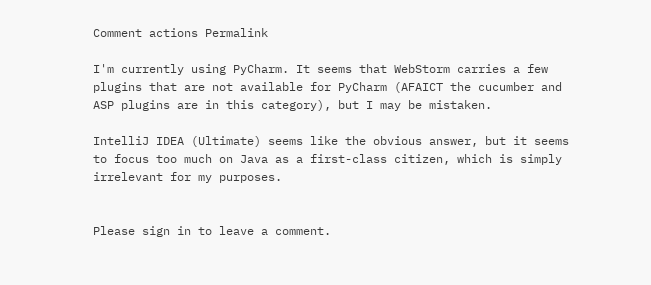Comment actions Permalink

I'm currently using PyCharm. It seems that WebStorm carries a few plugins that are not available for PyCharm (AFAICT the cucumber and ASP plugins are in this category), but I may be mistaken.

IntelliJ IDEA (Ultimate) seems like the obvious answer, but it seems to focus too much on Java as a first-class citizen, which is simply irrelevant for my purposes.


Please sign in to leave a comment.